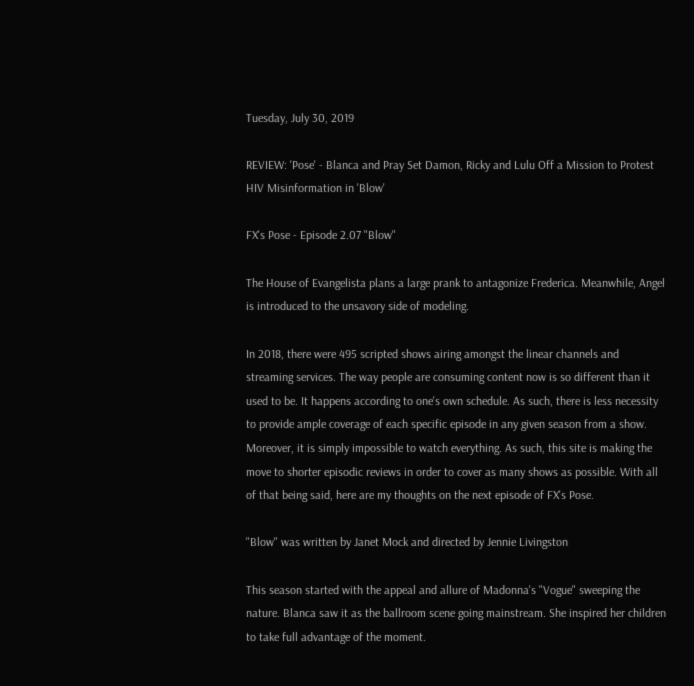Tuesday, July 30, 2019

REVIEW: 'Pose' - Blanca and Pray Set Damon, Ricky and Lulu Off a Mission to Protest HIV Misinformation in 'Blow'

FX's Pose - Episode 2.07 "Blow"

The House of Evangelista plans a large prank to antagonize Frederica. Meanwhile, Angel is introduced to the unsavory side of modeling.

In 2018, there were 495 scripted shows airing amongst the linear channels and streaming services. The way people are consuming content now is so different than it used to be. It happens according to one's own schedule. As such, there is less necessity to provide ample coverage of each specific episode in any given season from a show. Moreover, it is simply impossible to watch everything. As such, this site is making the move to shorter episodic reviews in order to cover as many shows as possible. With all of that being said, here are my thoughts on the next episode of FX's Pose.

"Blow" was written by Janet Mock and directed by Jennie Livingston

This season started with the appeal and allure of Madonna's "Vogue" sweeping the nature. Blanca saw it as the ballroom scene going mainstream. She inspired her children to take full advantage of the moment.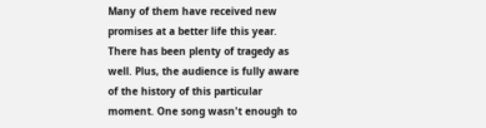Many of them have received new promises at a better life this year. There has been plenty of tragedy as well. Plus, the audience is fully aware of the history of this particular moment. One song wasn't enough to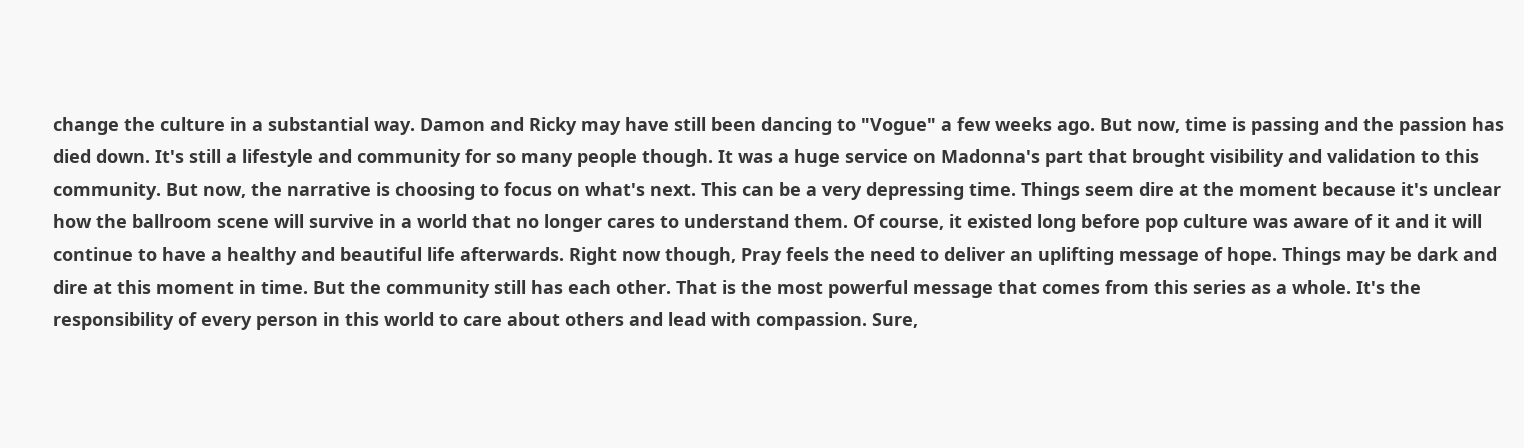change the culture in a substantial way. Damon and Ricky may have still been dancing to "Vogue" a few weeks ago. But now, time is passing and the passion has died down. It's still a lifestyle and community for so many people though. It was a huge service on Madonna's part that brought visibility and validation to this community. But now, the narrative is choosing to focus on what's next. This can be a very depressing time. Things seem dire at the moment because it's unclear how the ballroom scene will survive in a world that no longer cares to understand them. Of course, it existed long before pop culture was aware of it and it will continue to have a healthy and beautiful life afterwards. Right now though, Pray feels the need to deliver an uplifting message of hope. Things may be dark and dire at this moment in time. But the community still has each other. That is the most powerful message that comes from this series as a whole. It's the responsibility of every person in this world to care about others and lead with compassion. Sure,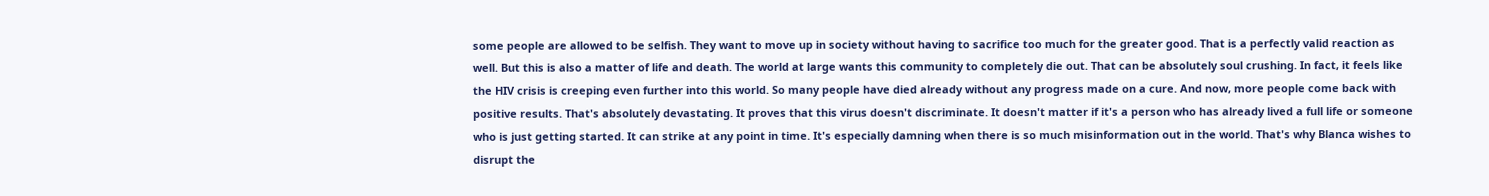some people are allowed to be selfish. They want to move up in society without having to sacrifice too much for the greater good. That is a perfectly valid reaction as well. But this is also a matter of life and death. The world at large wants this community to completely die out. That can be absolutely soul crushing. In fact, it feels like the HIV crisis is creeping even further into this world. So many people have died already without any progress made on a cure. And now, more people come back with positive results. That's absolutely devastating. It proves that this virus doesn't discriminate. It doesn't matter if it's a person who has already lived a full life or someone who is just getting started. It can strike at any point in time. It's especially damning when there is so much misinformation out in the world. That's why Blanca wishes to disrupt the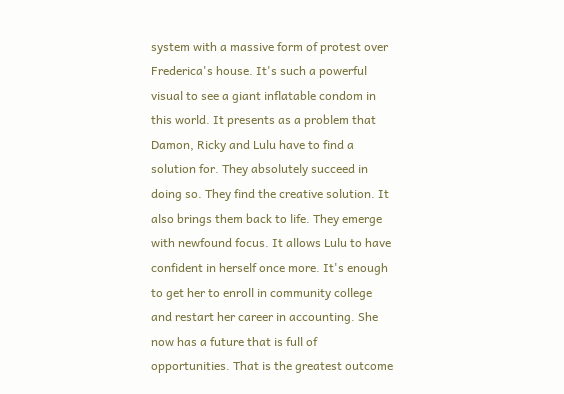system with a massive form of protest over Frederica's house. It's such a powerful visual to see a giant inflatable condom in this world. It presents as a problem that Damon, Ricky and Lulu have to find a solution for. They absolutely succeed in doing so. They find the creative solution. It also brings them back to life. They emerge with newfound focus. It allows Lulu to have confident in herself once more. It's enough to get her to enroll in community college and restart her career in accounting. She now has a future that is full of opportunities. That is the greatest outcome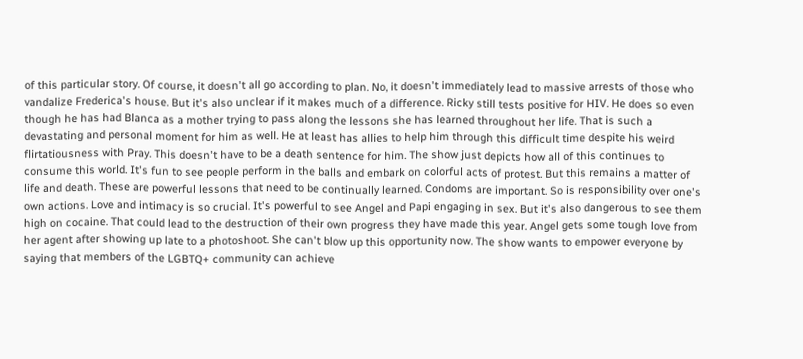of this particular story. Of course, it doesn't all go according to plan. No, it doesn't immediately lead to massive arrests of those who vandalize Frederica's house. But it's also unclear if it makes much of a difference. Ricky still tests positive for HIV. He does so even though he has had Blanca as a mother trying to pass along the lessons she has learned throughout her life. That is such a devastating and personal moment for him as well. He at least has allies to help him through this difficult time despite his weird flirtatiousness with Pray. This doesn't have to be a death sentence for him. The show just depicts how all of this continues to consume this world. It's fun to see people perform in the balls and embark on colorful acts of protest. But this remains a matter of life and death. These are powerful lessons that need to be continually learned. Condoms are important. So is responsibility over one's own actions. Love and intimacy is so crucial. It's powerful to see Angel and Papi engaging in sex. But it's also dangerous to see them high on cocaine. That could lead to the destruction of their own progress they have made this year. Angel gets some tough love from her agent after showing up late to a photoshoot. She can't blow up this opportunity now. The show wants to empower everyone by saying that members of the LGBTQ+ community can achieve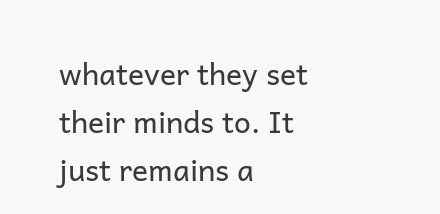whatever they set their minds to. It just remains a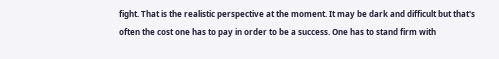fight. That is the realistic perspective at the moment. It may be dark and difficult but that's often the cost one has to pay in order to be a success. One has to stand firm with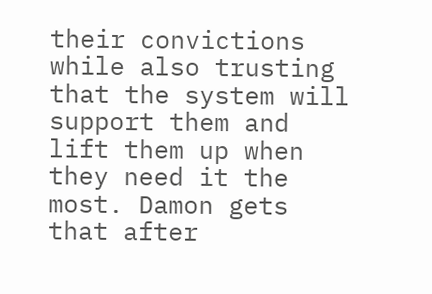their convictions while also trusting that the system will support them and lift them up when they need it the most. Damon gets that after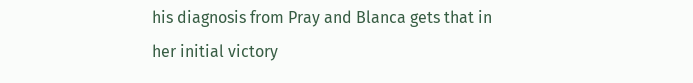his diagnosis from Pray and Blanca gets that in her initial victory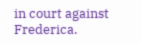in court against Frederica.